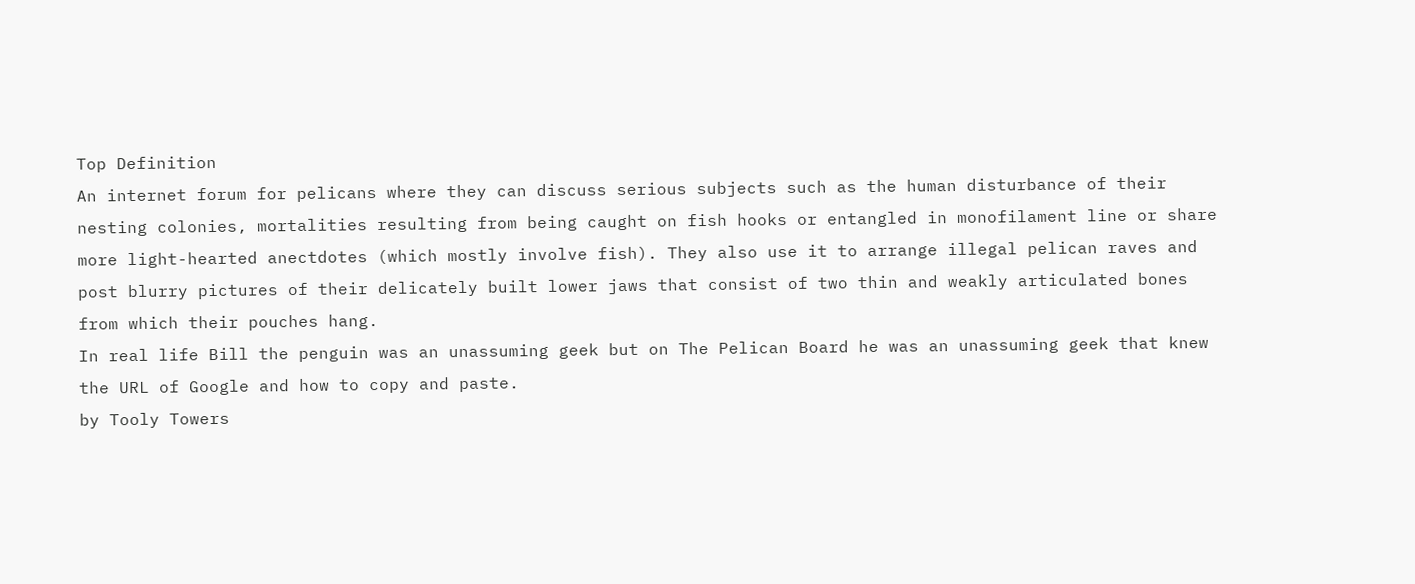Top Definition
An internet forum for pelicans where they can discuss serious subjects such as the human disturbance of their nesting colonies, mortalities resulting from being caught on fish hooks or entangled in monofilament line or share more light-hearted anectdotes (which mostly involve fish). They also use it to arrange illegal pelican raves and post blurry pictures of their delicately built lower jaws that consist of two thin and weakly articulated bones from which their pouches hang.
In real life Bill the penguin was an unassuming geek but on The Pelican Board he was an unassuming geek that knew the URL of Google and how to copy and paste.
by Tooly Towers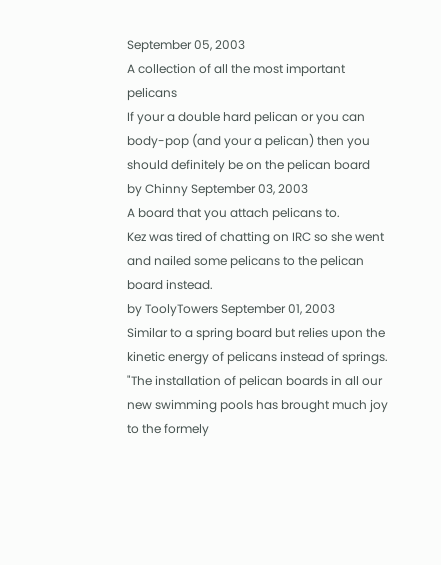September 05, 2003
A collection of all the most important pelicans
If your a double hard pelican or you can body-pop (and your a pelican) then you should definitely be on the pelican board
by Chinny September 03, 2003
A board that you attach pelicans to.
Kez was tired of chatting on IRC so she went and nailed some pelicans to the pelican board instead.
by ToolyTowers September 01, 2003
Similar to a spring board but relies upon the kinetic energy of pelicans instead of springs.
"The installation of pelican boards in all our new swimming pools has brought much joy to the formely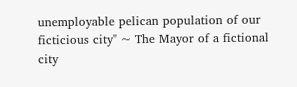unemployable pelican population of our ficticious city" ~ The Mayor of a fictional city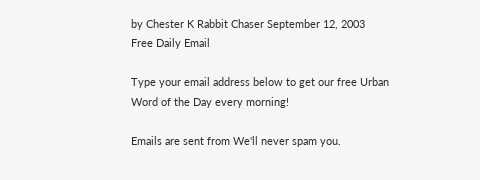by Chester K Rabbit Chaser September 12, 2003
Free Daily Email

Type your email address below to get our free Urban Word of the Day every morning!

Emails are sent from We'll never spam you.